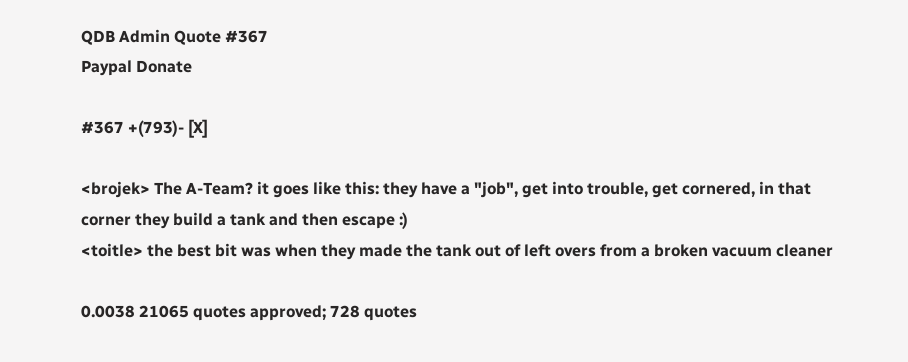QDB Admin Quote #367
Paypal Donate

#367 +(793)- [X]

<brojek> The A-Team? it goes like this: they have a "job", get into trouble, get cornered, in that corner they build a tank and then escape :)
<toitle> the best bit was when they made the tank out of left overs from a broken vacuum cleaner

0.0038 21065 quotes approved; 728 quotes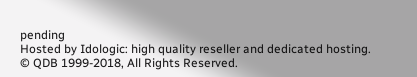pending
Hosted by Idologic: high quality reseller and dedicated hosting.
© QDB 1999-2018, All Rights Reserved.